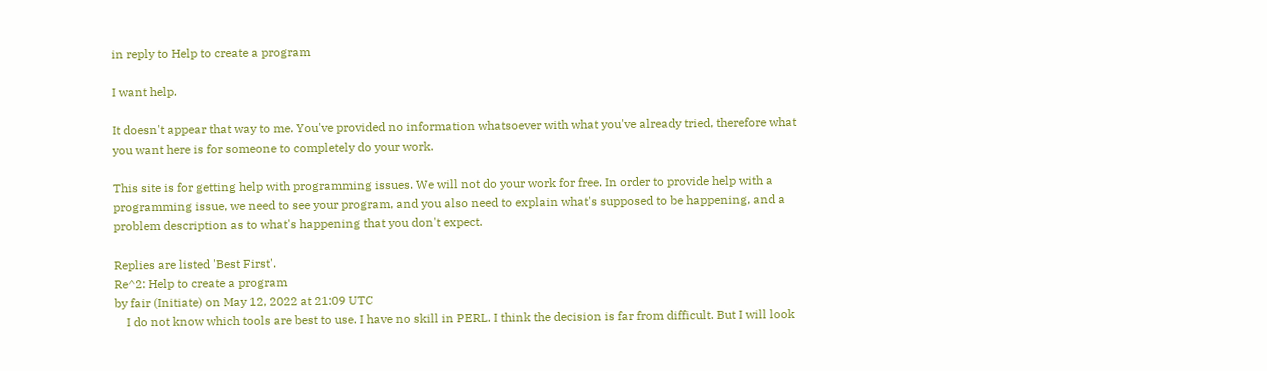in reply to Help to create a program

I want help.

It doesn't appear that way to me. You've provided no information whatsoever with what you've already tried, therefore what you want here is for someone to completely do your work.

This site is for getting help with programming issues. We will not do your work for free. In order to provide help with a programming issue, we need to see your program, and you also need to explain what's supposed to be happening, and a problem description as to what's happening that you don't expect.

Replies are listed 'Best First'.
Re^2: Help to create a program
by fair (Initiate) on May 12, 2022 at 21:09 UTC
    I do not know which tools are best to use. I have no skill in PERL. I think the decision is far from difficult. But I will look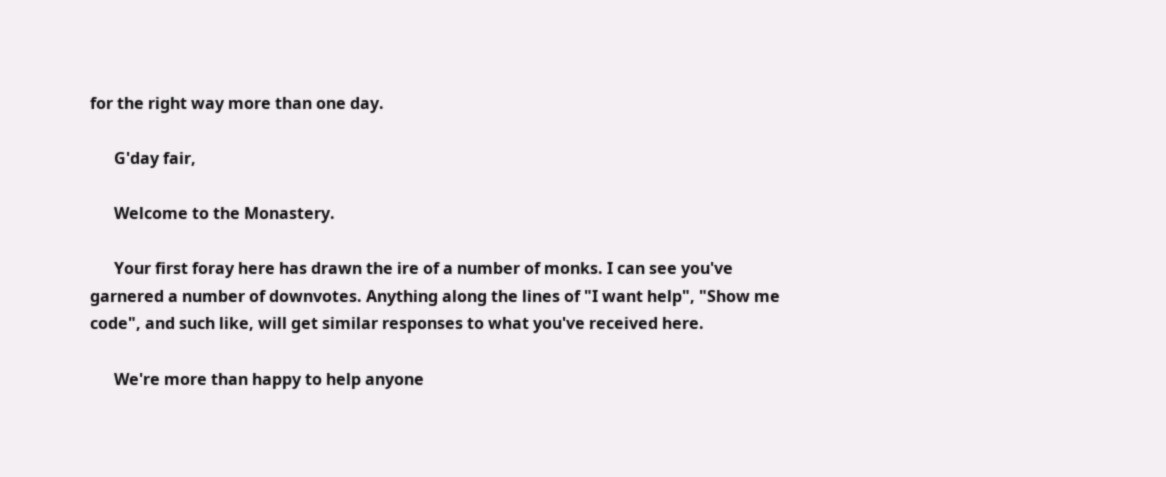for the right way more than one day.

      G'day fair,

      Welcome to the Monastery.

      Your first foray here has drawn the ire of a number of monks. I can see you've garnered a number of downvotes. Anything along the lines of "I want help", "Show me code", and such like, will get similar responses to what you've received here.

      We're more than happy to help anyone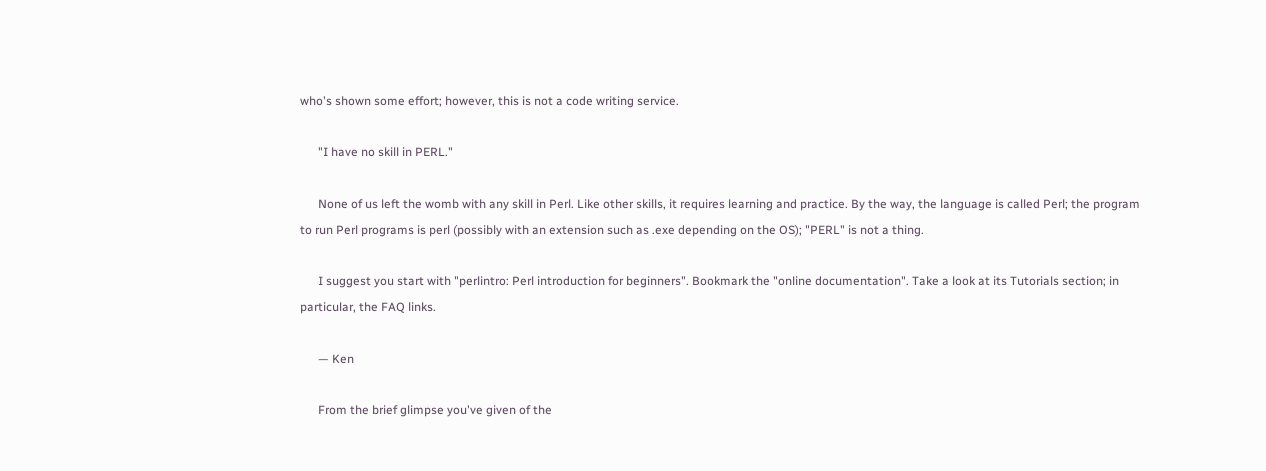who's shown some effort; however, this is not a code writing service.

      "I have no skill in PERL."

      None of us left the womb with any skill in Perl. Like other skills, it requires learning and practice. By the way, the language is called Perl; the program to run Perl programs is perl (possibly with an extension such as .exe depending on the OS); "PERL" is not a thing.

      I suggest you start with "perlintro: Perl introduction for beginners". Bookmark the "online documentation". Take a look at its Tutorials section; in particular, the FAQ links.

      — Ken

      From the brief glimpse you've given of the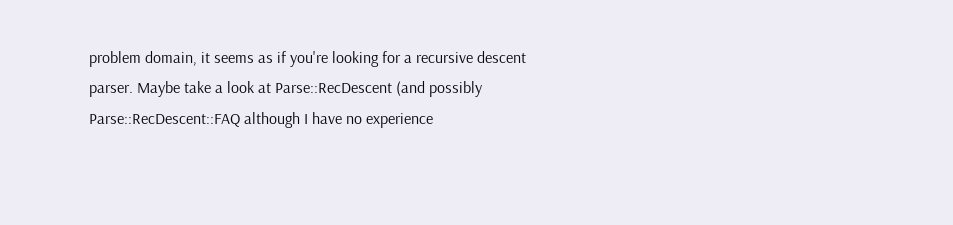problem domain, it seems as if you're looking for a recursive descent parser. Maybe take a look at Parse::RecDescent (and possibly Parse::RecDescent::FAQ although I have no experience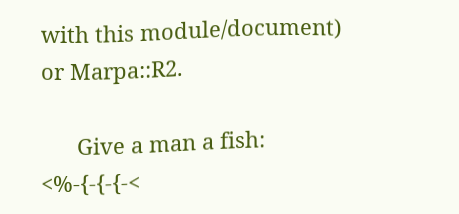with this module/document) or Marpa::R2.

      Give a man a fish:  <%-{-{-{-<